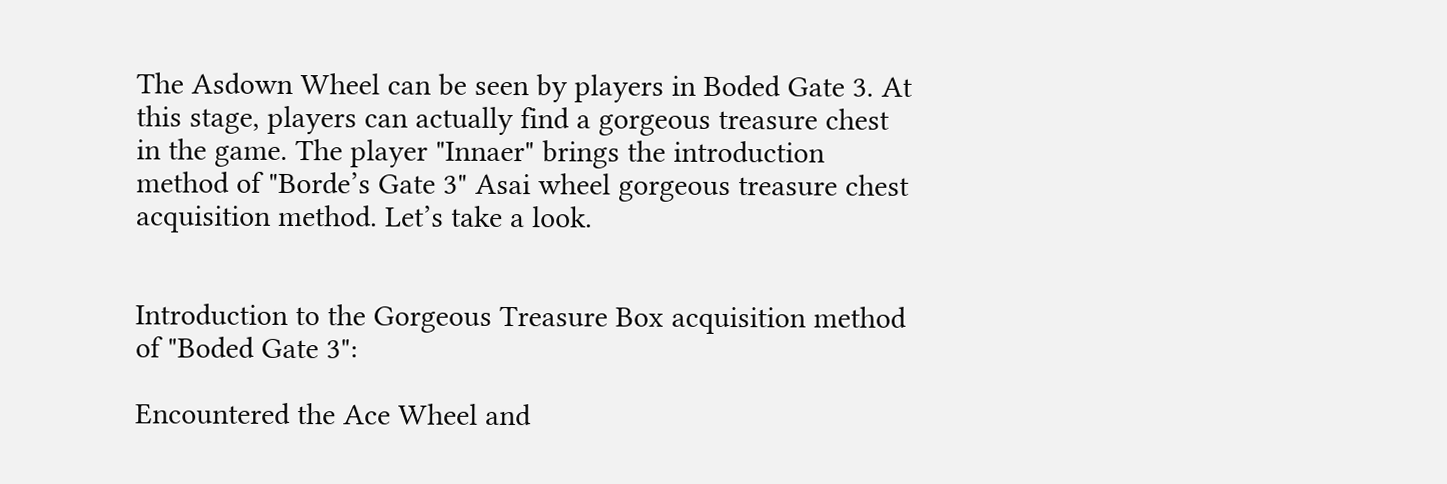The Asdown Wheel can be seen by players in Boded Gate 3. At this stage, players can actually find a gorgeous treasure chest in the game. The player "Innaer" brings the introduction method of "Borde’s Gate 3" Asai wheel gorgeous treasure chest acquisition method. Let’s take a look.


Introduction to the Gorgeous Treasure Box acquisition method of "Boded Gate 3":

Encountered the Ace Wheel and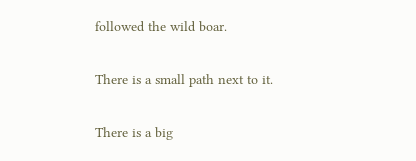followed the wild boar.

There is a small path next to it.

There is a big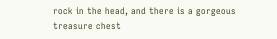rock in the head, and there is a gorgeous treasure chest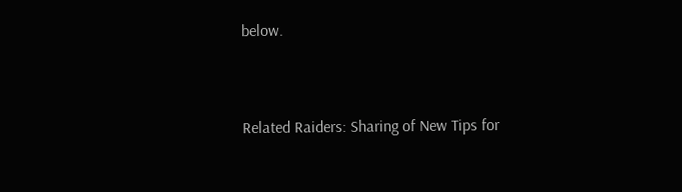below.


Related Raiders: Sharing of New Tips for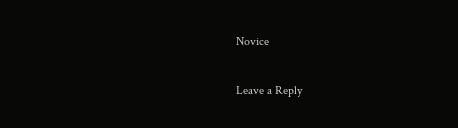Novice

Leave a Reply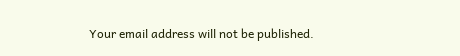Your email address will not be published.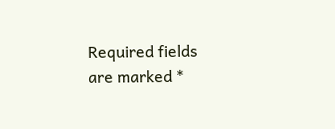Required fields are marked *